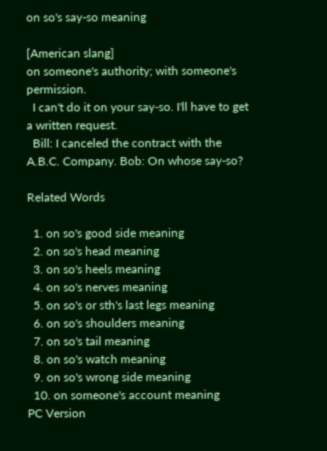on so's say-so meaning

[American slang]
on someone's authority; with someone's permission.
  I can't do it on your say-so. I'll have to get a written request.
  Bill: I canceled the contract with the A.B.C. Company. Bob: On whose say-so?

Related Words

  1. on so's good side meaning
  2. on so's head meaning
  3. on so's heels meaning
  4. on so's nerves meaning
  5. on so's or sth's last legs meaning
  6. on so's shoulders meaning
  7. on so's tail meaning
  8. on so's watch meaning
  9. on so's wrong side meaning
  10. on someone's account meaning
PC Version